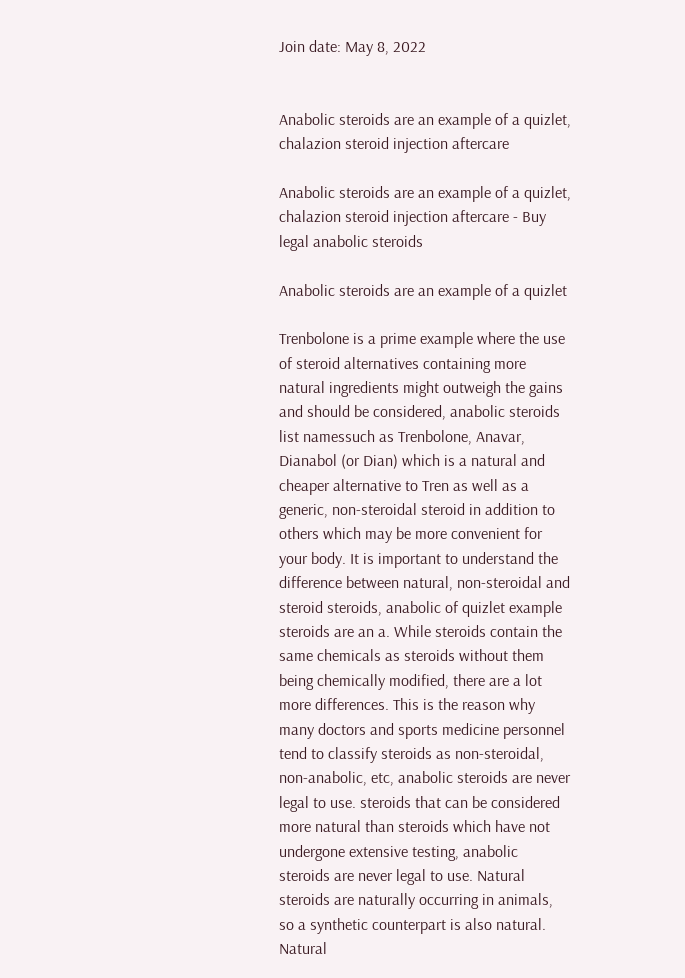Join date: May 8, 2022


Anabolic steroids are an example of a quizlet, chalazion steroid injection aftercare

Anabolic steroids are an example of a quizlet, chalazion steroid injection aftercare - Buy legal anabolic steroids

Anabolic steroids are an example of a quizlet

Trenbolone is a prime example where the use of steroid alternatives containing more natural ingredients might outweigh the gains and should be considered, anabolic steroids list namessuch as Trenbolone, Anavar, Dianabol (or Dian) which is a natural and cheaper alternative to Tren as well as a generic, non-steroidal steroid in addition to others which may be more convenient for your body. It is important to understand the difference between natural, non-steroidal and steroid steroids, anabolic of quizlet example steroids are an a. While steroids contain the same chemicals as steroids without them being chemically modified, there are a lot more differences. This is the reason why many doctors and sports medicine personnel tend to classify steroids as non-steroidal, non-anabolic, etc, anabolic steroids are never legal to use. steroids that can be considered more natural than steroids which have not undergone extensive testing, anabolic steroids are never legal to use. Natural steroids are naturally occurring in animals, so a synthetic counterpart is also natural. Natural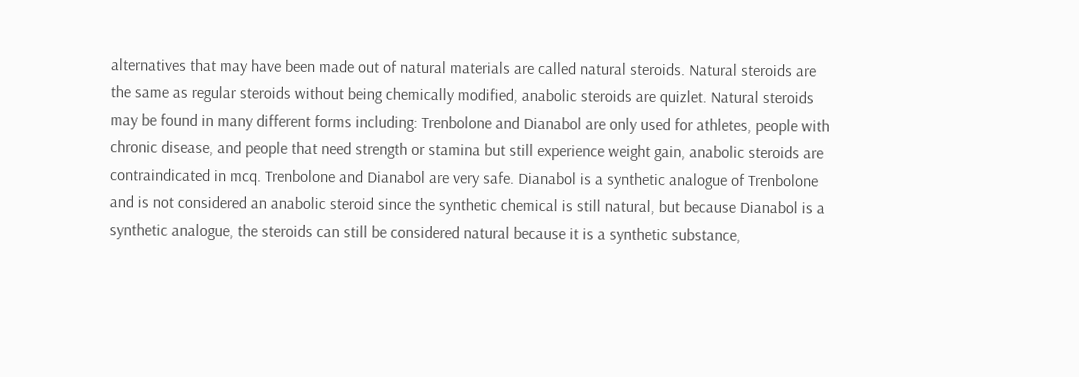alternatives that may have been made out of natural materials are called natural steroids. Natural steroids are the same as regular steroids without being chemically modified, anabolic steroids are quizlet. Natural steroids may be found in many different forms including: Trenbolone and Dianabol are only used for athletes, people with chronic disease, and people that need strength or stamina but still experience weight gain, anabolic steroids are contraindicated in mcq. Trenbolone and Dianabol are very safe. Dianabol is a synthetic analogue of Trenbolone and is not considered an anabolic steroid since the synthetic chemical is still natural, but because Dianabol is a synthetic analogue, the steroids can still be considered natural because it is a synthetic substance,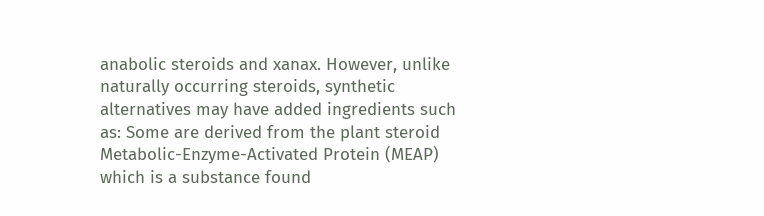anabolic steroids and xanax. However, unlike naturally occurring steroids, synthetic alternatives may have added ingredients such as: Some are derived from the plant steroid Metabolic-Enzyme-Activated Protein (MEAP) which is a substance found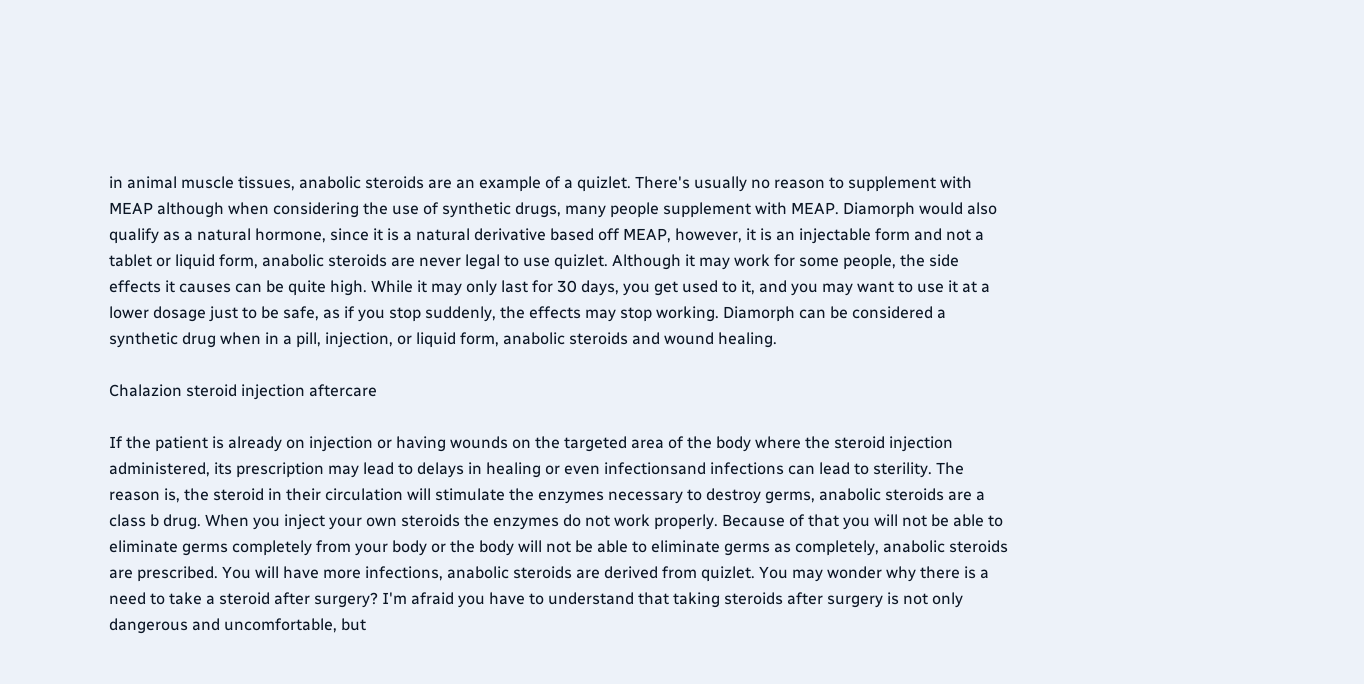in animal muscle tissues, anabolic steroids are an example of a quizlet. There's usually no reason to supplement with MEAP although when considering the use of synthetic drugs, many people supplement with MEAP. Diamorph would also qualify as a natural hormone, since it is a natural derivative based off MEAP, however, it is an injectable form and not a tablet or liquid form, anabolic steroids are never legal to use quizlet. Although it may work for some people, the side effects it causes can be quite high. While it may only last for 30 days, you get used to it, and you may want to use it at a lower dosage just to be safe, as if you stop suddenly, the effects may stop working. Diamorph can be considered a synthetic drug when in a pill, injection, or liquid form, anabolic steroids and wound healing.

Chalazion steroid injection aftercare

If the patient is already on injection or having wounds on the targeted area of the body where the steroid injection administered, its prescription may lead to delays in healing or even infectionsand infections can lead to sterility. The reason is, the steroid in their circulation will stimulate the enzymes necessary to destroy germs, anabolic steroids are a class b drug. When you inject your own steroids the enzymes do not work properly. Because of that you will not be able to eliminate germs completely from your body or the body will not be able to eliminate germs as completely, anabolic steroids are prescribed. You will have more infections, anabolic steroids are derived from quizlet. You may wonder why there is a need to take a steroid after surgery? I'm afraid you have to understand that taking steroids after surgery is not only dangerous and uncomfortable, but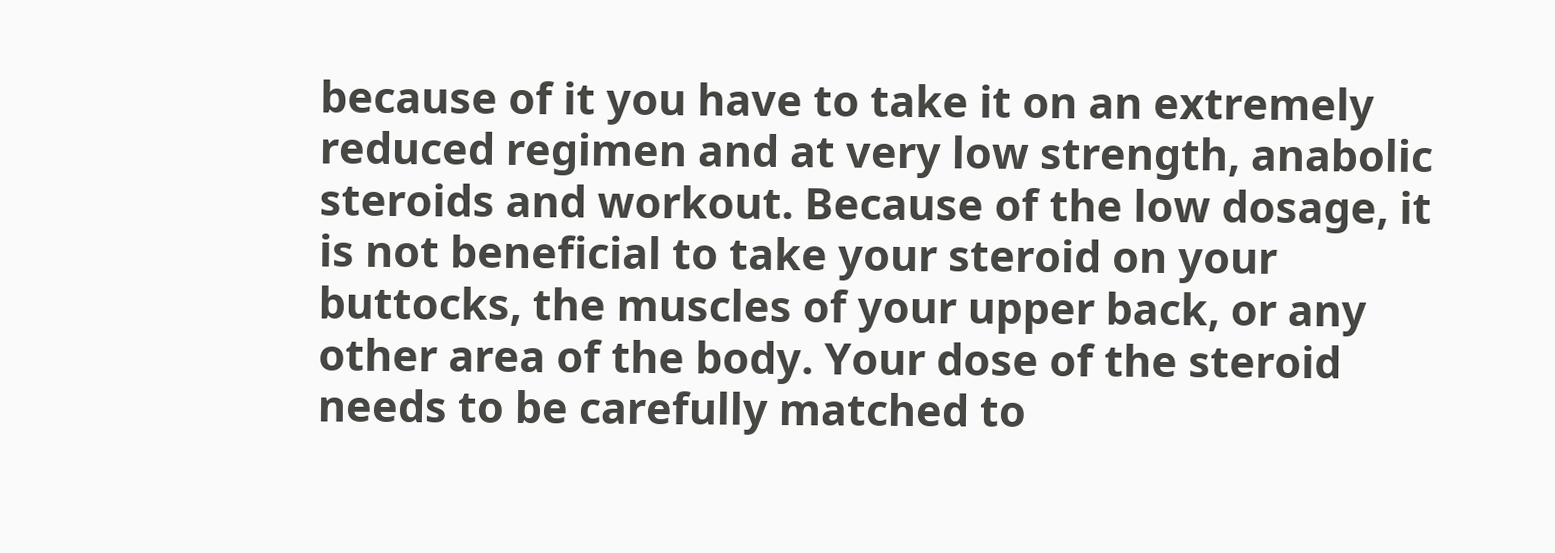because of it you have to take it on an extremely reduced regimen and at very low strength, anabolic steroids and workout. Because of the low dosage, it is not beneficial to take your steroid on your buttocks, the muscles of your upper back, or any other area of the body. Your dose of the steroid needs to be carefully matched to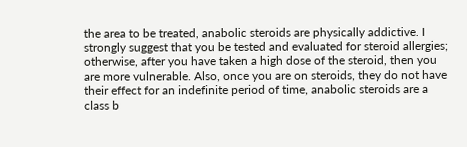the area to be treated, anabolic steroids are physically addictive. I strongly suggest that you be tested and evaluated for steroid allergies; otherwise, after you have taken a high dose of the steroid, then you are more vulnerable. Also, once you are on steroids, they do not have their effect for an indefinite period of time, anabolic steroids are a class b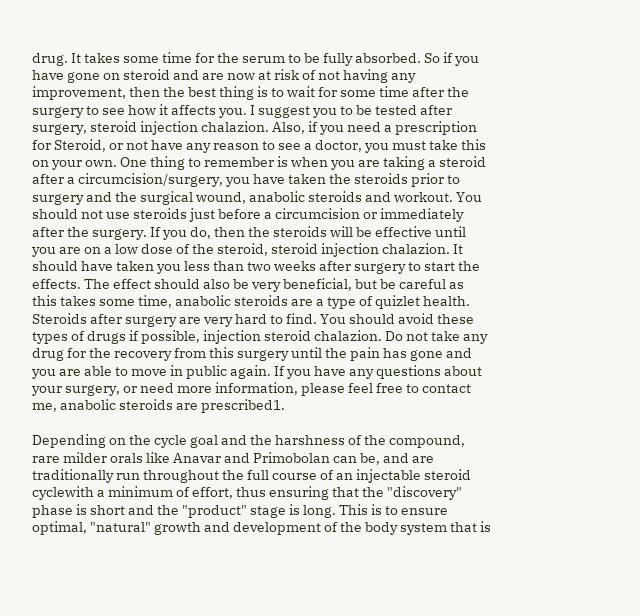drug. It takes some time for the serum to be fully absorbed. So if you have gone on steroid and are now at risk of not having any improvement, then the best thing is to wait for some time after the surgery to see how it affects you. I suggest you to be tested after surgery, steroid injection chalazion. Also, if you need a prescription for Steroid, or not have any reason to see a doctor, you must take this on your own. One thing to remember is when you are taking a steroid after a circumcision/surgery, you have taken the steroids prior to surgery and the surgical wound, anabolic steroids and workout. You should not use steroids just before a circumcision or immediately after the surgery. If you do, then the steroids will be effective until you are on a low dose of the steroid, steroid injection chalazion. It should have taken you less than two weeks after surgery to start the effects. The effect should also be very beneficial, but be careful as this takes some time, anabolic steroids are a type of quizlet health. Steroids after surgery are very hard to find. You should avoid these types of drugs if possible, injection steroid chalazion. Do not take any drug for the recovery from this surgery until the pain has gone and you are able to move in public again. If you have any questions about your surgery, or need more information, please feel free to contact me, anabolic steroids are prescribed1.

Depending on the cycle goal and the harshness of the compound, rare milder orals like Anavar and Primobolan can be, and are traditionally run throughout the full course of an injectable steroid cyclewith a minimum of effort, thus ensuring that the "discovery" phase is short and the "product" stage is long. This is to ensure optimal, "natural" growth and development of the body system that is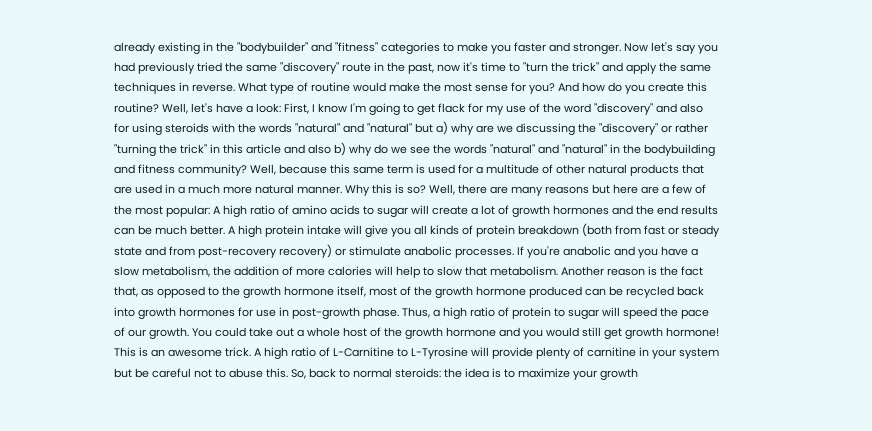already existing in the "bodybuilder" and "fitness" categories to make you faster and stronger. Now let's say you had previously tried the same "discovery" route in the past, now it's time to "turn the trick" and apply the same techniques in reverse. What type of routine would make the most sense for you? And how do you create this routine? Well, let's have a look: First, I know I'm going to get flack for my use of the word "discovery" and also for using steroids with the words "natural" and "natural" but a) why are we discussing the "discovery" or rather "turning the trick" in this article and also b) why do we see the words "natural" and "natural" in the bodybuilding and fitness community? Well, because this same term is used for a multitude of other natural products that are used in a much more natural manner. Why this is so? Well, there are many reasons but here are a few of the most popular: A high ratio of amino acids to sugar will create a lot of growth hormones and the end results can be much better. A high protein intake will give you all kinds of protein breakdown (both from fast or steady state and from post-recovery recovery) or stimulate anabolic processes. If you're anabolic and you have a slow metabolism, the addition of more calories will help to slow that metabolism. Another reason is the fact that, as opposed to the growth hormone itself, most of the growth hormone produced can be recycled back into growth hormones for use in post-growth phase. Thus, a high ratio of protein to sugar will speed the pace of our growth. You could take out a whole host of the growth hormone and you would still get growth hormone! This is an awesome trick. A high ratio of L-Carnitine to L-Tyrosine will provide plenty of carnitine in your system but be careful not to abuse this. So, back to normal steroids: the idea is to maximize your growth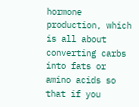hormone production, which is all about converting carbs into fats or amino acids so that if you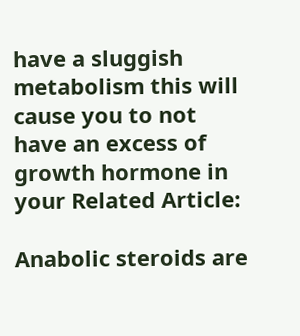have a sluggish metabolism this will cause you to not have an excess of growth hormone in your Related Article:

Anabolic steroids are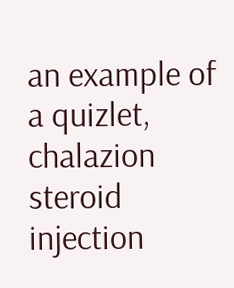an example of a quizlet, chalazion steroid injection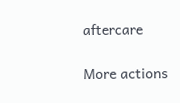aftercare

More actions